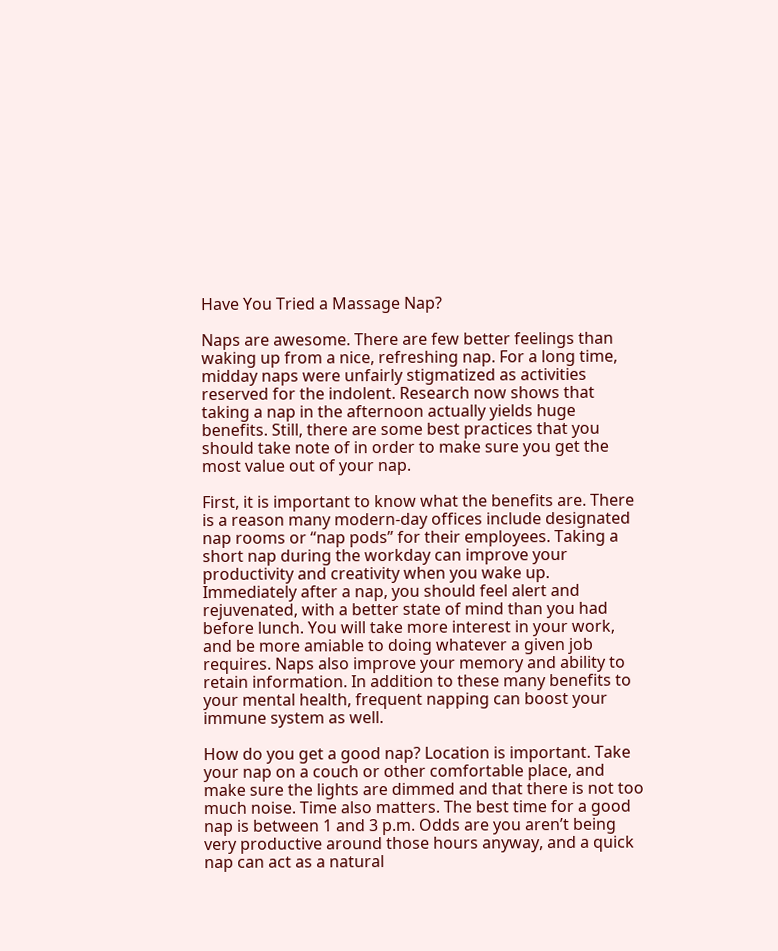Have You Tried a Massage Nap?

Naps are awesome. There are few better feelings than waking up from a nice, refreshing nap. For a long time, midday naps were unfairly stigmatized as activities reserved for the indolent. Research now shows that taking a nap in the afternoon actually yields huge benefits. Still, there are some best practices that you should take note of in order to make sure you get the most value out of your nap.

First, it is important to know what the benefits are. There is a reason many modern-day offices include designated nap rooms or “nap pods” for their employees. Taking a short nap during the workday can improve your productivity and creativity when you wake up. Immediately after a nap, you should feel alert and rejuvenated, with a better state of mind than you had before lunch. You will take more interest in your work, and be more amiable to doing whatever a given job requires. Naps also improve your memory and ability to retain information. In addition to these many benefits to your mental health, frequent napping can boost your immune system as well.

How do you get a good nap? Location is important. Take your nap on a couch or other comfortable place, and make sure the lights are dimmed and that there is not too much noise. Time also matters. The best time for a good nap is between 1 and 3 p.m. Odds are you aren’t being very productive around those hours anyway, and a quick nap can act as a natural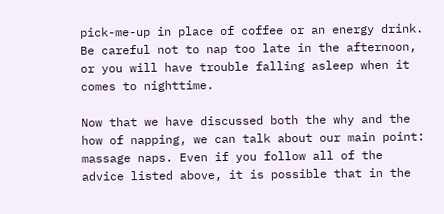pick-me-up in place of coffee or an energy drink. Be careful not to nap too late in the afternoon, or you will have trouble falling asleep when it comes to nighttime.

Now that we have discussed both the why and the how of napping, we can talk about our main point: massage naps. Even if you follow all of the advice listed above, it is possible that in the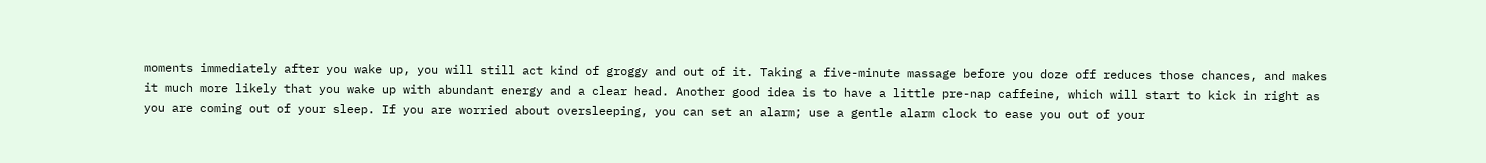moments immediately after you wake up, you will still act kind of groggy and out of it. Taking a five-minute massage before you doze off reduces those chances, and makes it much more likely that you wake up with abundant energy and a clear head. Another good idea is to have a little pre-nap caffeine, which will start to kick in right as you are coming out of your sleep. If you are worried about oversleeping, you can set an alarm; use a gentle alarm clock to ease you out of your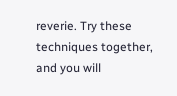reverie. Try these techniques together, and you will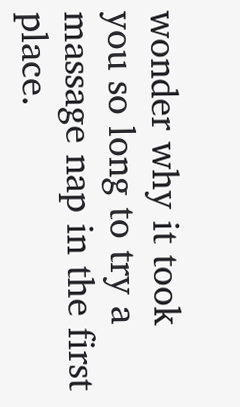wonder why it took you so long to try a massage nap in the first place.